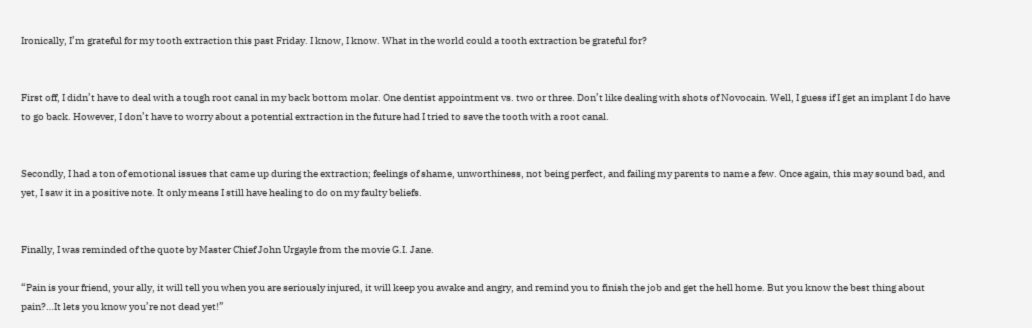Ironically, I’m grateful for my tooth extraction this past Friday. I know, I know. What in the world could a tooth extraction be grateful for?


First off, I didn’t have to deal with a tough root canal in my back bottom molar. One dentist appointment vs. two or three. Don’t like dealing with shots of Novocain. Well, I guess if I get an implant I do have to go back. However, I don’t have to worry about a potential extraction in the future had I tried to save the tooth with a root canal.


Secondly, I had a ton of emotional issues that came up during the extraction; feelings of shame, unworthiness, not being perfect, and failing my parents to name a few. Once again, this may sound bad, and yet, I saw it in a positive note. It only means I still have healing to do on my faulty beliefs.


Finally, I was reminded of the quote by Master Chief John Urgayle from the movie G.I. Jane.

“Pain is your friend, your ally, it will tell you when you are seriously injured, it will keep you awake and angry, and remind you to finish the job and get the hell home. But you know the best thing about pain?…It lets you know you’re not dead yet!”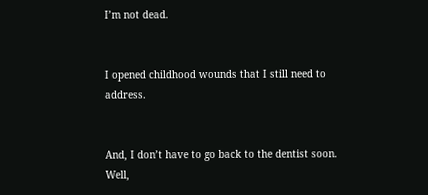I’m not dead.


I opened childhood wounds that I still need to address.


And, I don’t have to go back to the dentist soon. Well,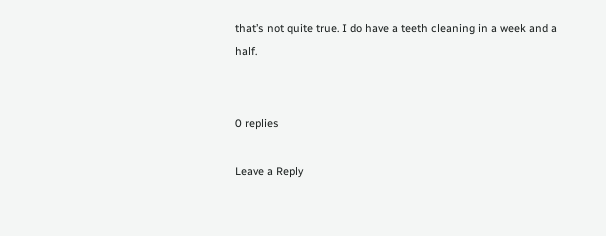that’s not quite true. I do have a teeth cleaning in a week and a half.


0 replies

Leave a Reply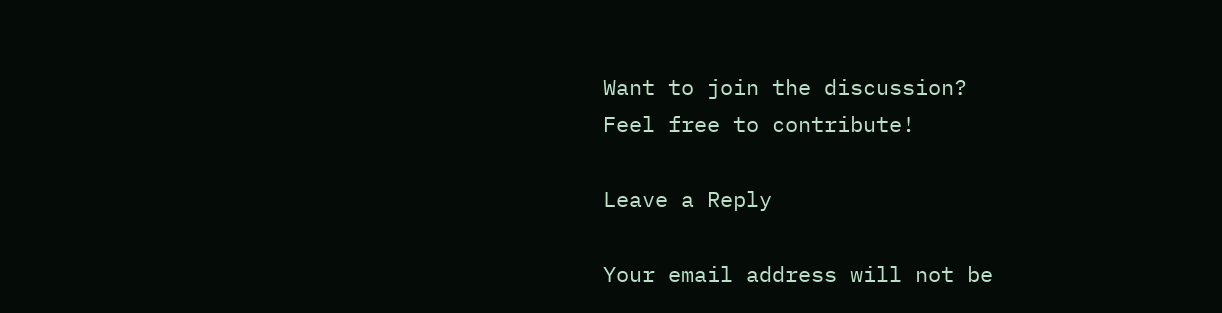Want to join the discussion?
Feel free to contribute!

Leave a Reply

Your email address will not be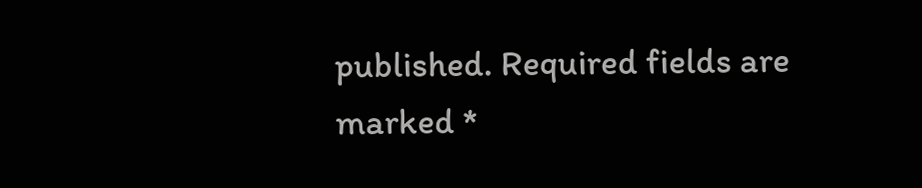published. Required fields are marked *